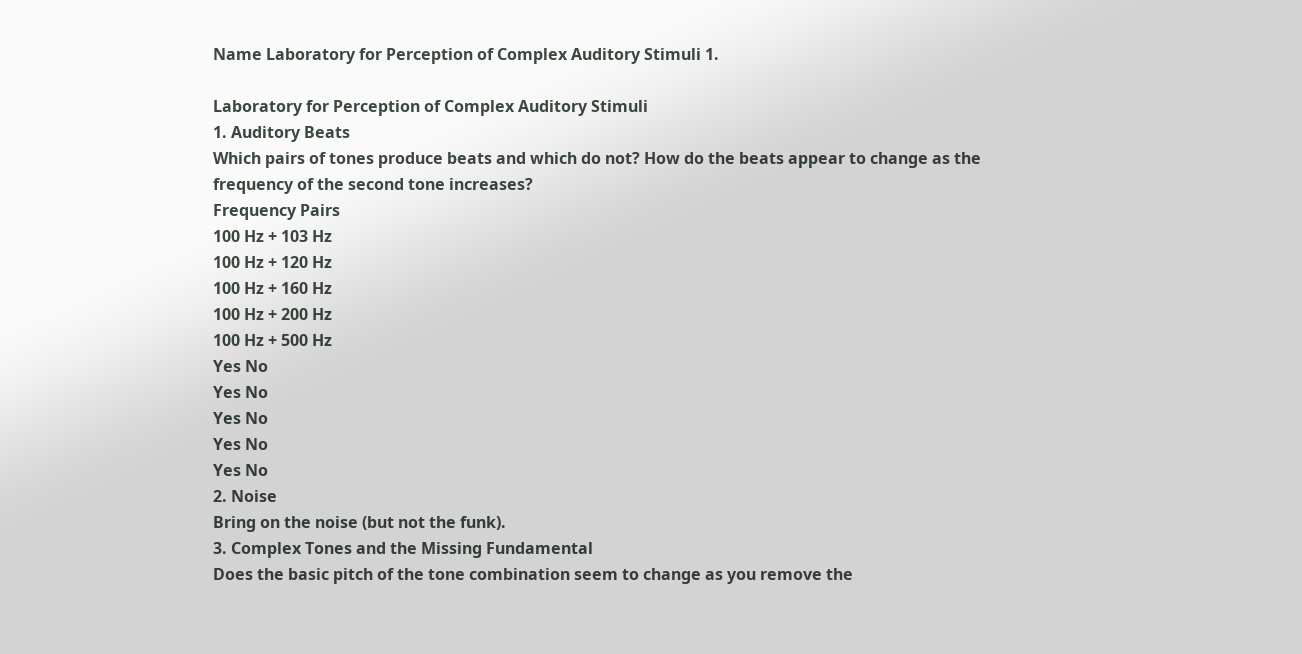Name Laboratory for Perception of Complex Auditory Stimuli 1.

Laboratory for Perception of Complex Auditory Stimuli
1. Auditory Beats
Which pairs of tones produce beats and which do not? How do the beats appear to change as the
frequency of the second tone increases?
Frequency Pairs
100 Hz + 103 Hz
100 Hz + 120 Hz
100 Hz + 160 Hz
100 Hz + 200 Hz
100 Hz + 500 Hz
Yes No
Yes No
Yes No
Yes No
Yes No
2. Noise
Bring on the noise (but not the funk).
3. Complex Tones and the Missing Fundamental
Does the basic pitch of the tone combination seem to change as you remove the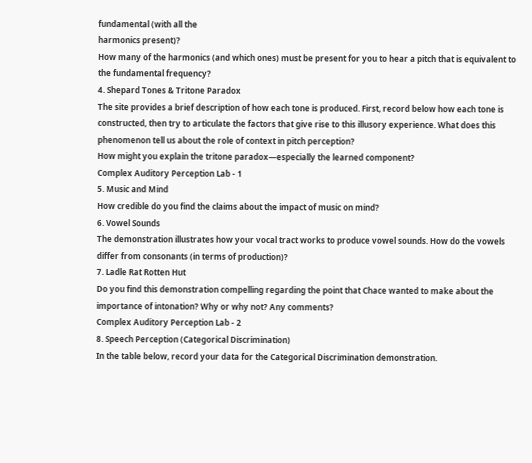fundamental (with all the
harmonics present)?
How many of the harmonics (and which ones) must be present for you to hear a pitch that is equivalent to
the fundamental frequency?
4. Shepard Tones & Tritone Paradox
The site provides a brief description of how each tone is produced. First, record below how each tone is
constructed, then try to articulate the factors that give rise to this illusory experience. What does this
phenomenon tell us about the role of context in pitch perception?
How might you explain the tritone paradox—especially the learned component?
Complex Auditory Perception Lab - 1
5. Music and Mind
How credible do you find the claims about the impact of music on mind?
6. Vowel Sounds
The demonstration illustrates how your vocal tract works to produce vowel sounds. How do the vowels
differ from consonants (in terms of production)?
7. Ladle Rat Rotten Hut
Do you find this demonstration compelling regarding the point that Chace wanted to make about the
importance of intonation? Why or why not? Any comments?
Complex Auditory Perception Lab - 2
8. Speech Perception (Categorical Discrimination)
In the table below, record your data for the Categorical Discrimination demonstration.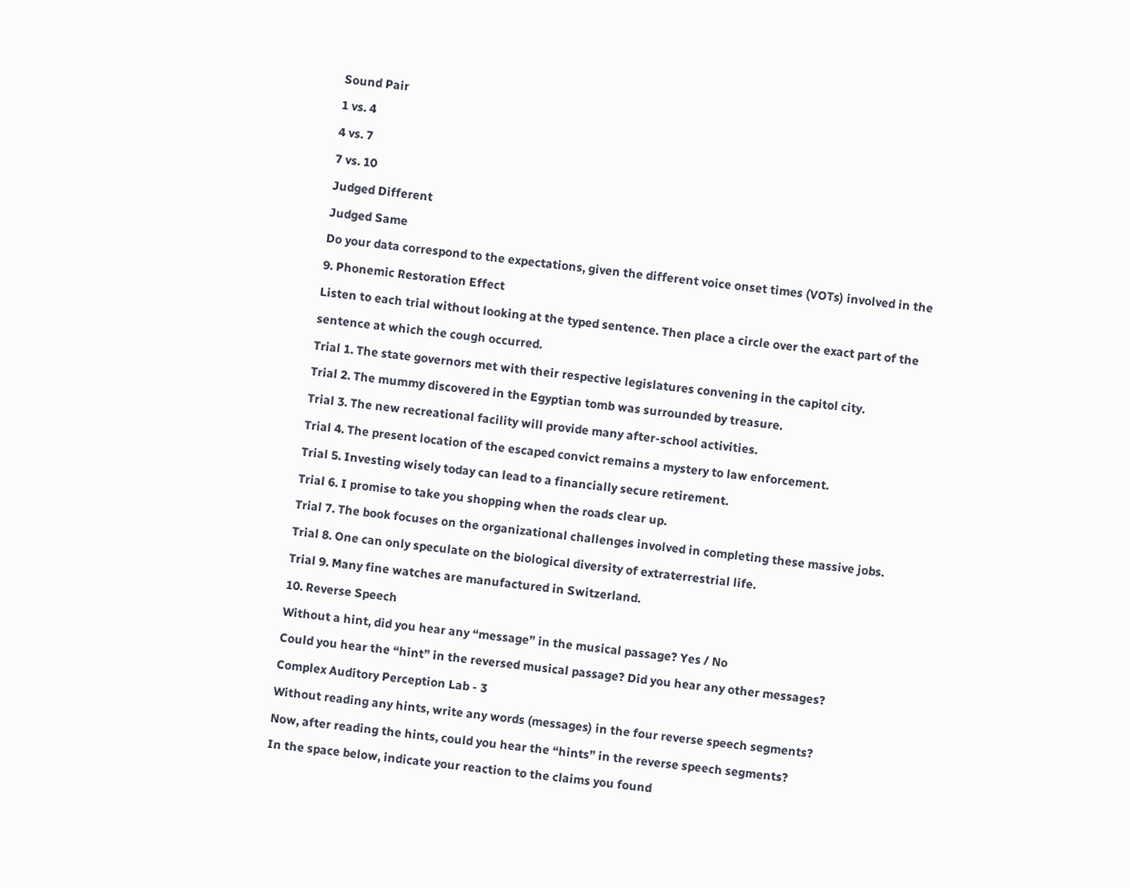Sound Pair
1 vs. 4
4 vs. 7
7 vs. 10
Judged Different
Judged Same
Do your data correspond to the expectations, given the different voice onset times (VOTs) involved in the
9. Phonemic Restoration Effect
Listen to each trial without looking at the typed sentence. Then place a circle over the exact part of the
sentence at which the cough occurred.
Trial 1. The state governors met with their respective legislatures convening in the capitol city.
Trial 2. The mummy discovered in the Egyptian tomb was surrounded by treasure.
Trial 3. The new recreational facility will provide many after-school activities.
Trial 4. The present location of the escaped convict remains a mystery to law enforcement.
Trial 5. Investing wisely today can lead to a financially secure retirement.
Trial 6. I promise to take you shopping when the roads clear up.
Trial 7. The book focuses on the organizational challenges involved in completing these massive jobs.
Trial 8. One can only speculate on the biological diversity of extraterrestrial life.
Trial 9. Many fine watches are manufactured in Switzerland.
10. Reverse Speech
Without a hint, did you hear any “message” in the musical passage? Yes / No
Could you hear the “hint” in the reversed musical passage? Did you hear any other messages?
Complex Auditory Perception Lab - 3
Without reading any hints, write any words (messages) in the four reverse speech segments?
Now, after reading the hints, could you hear the “hints” in the reverse speech segments?
In the space below, indicate your reaction to the claims you found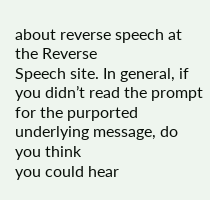about reverse speech at the Reverse
Speech site. In general, if you didn’t read the prompt for the purported underlying message, do you think
you could hear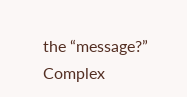the “message?”
Complex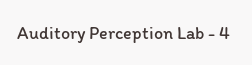Auditory Perception Lab - 4